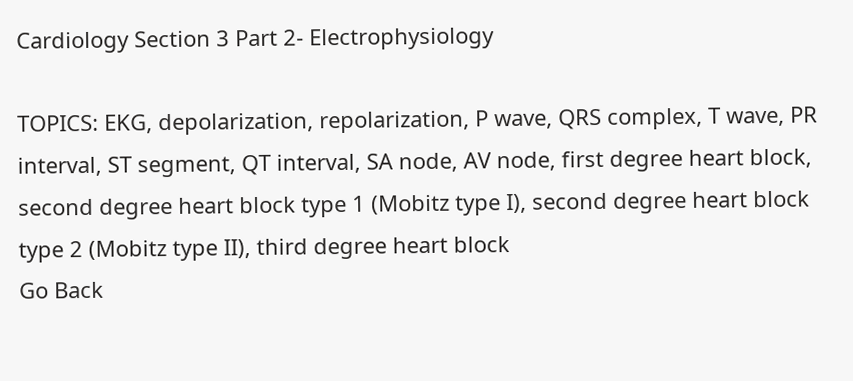Cardiology Section 3 Part 2- Electrophysiology

TOPICS: EKG, depolarization, repolarization, P wave, QRS complex, T wave, PR interval, ST segment, QT interval, SA node, AV node, first degree heart block, second degree heart block type 1 (Mobitz type I), second degree heart block type 2 (Mobitz type II), third degree heart block
Go Back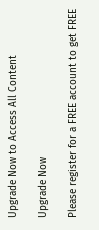Upgrade Now to Access All Content

Upgrade Now

Please register for a FREE account to get FREE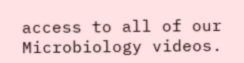access to all of our Microbiology videos.